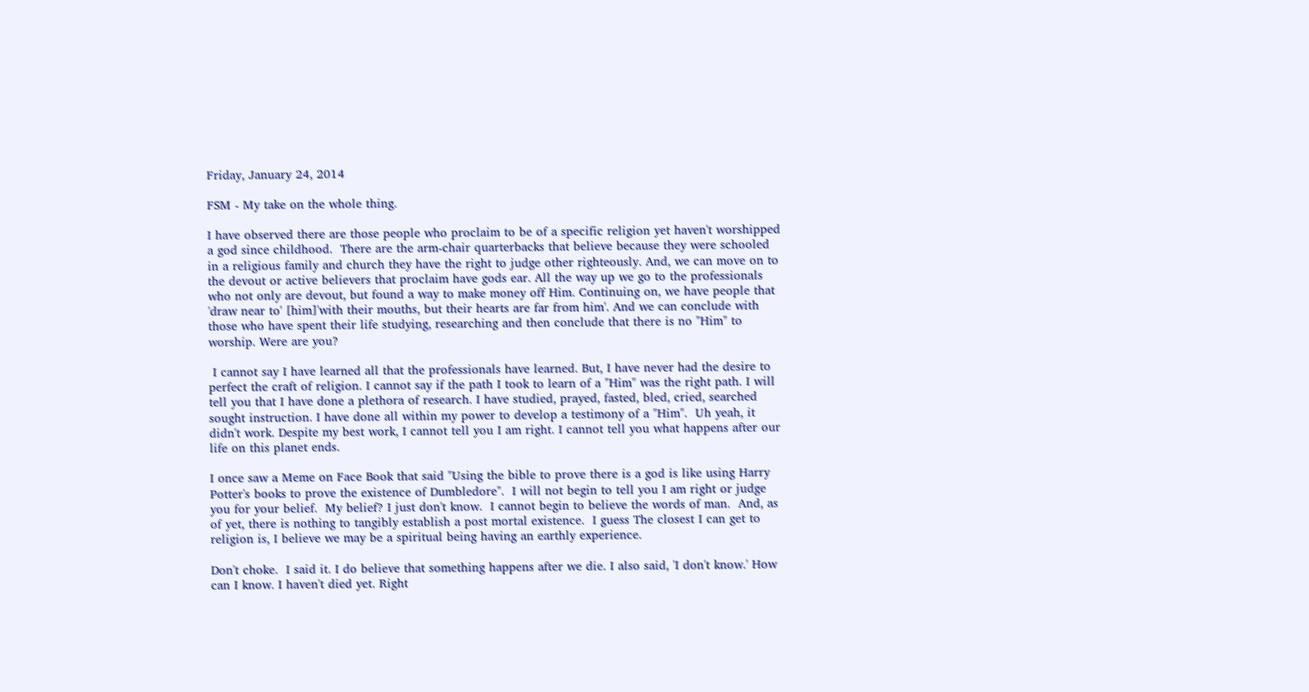Friday, January 24, 2014

FSM - My take on the whole thing.

I have observed there are those people who proclaim to be of a specific religion yet haven't worshipped a god since childhood.  There are the arm-chair quarterbacks that believe because they were schooled in a religious family and church they have the right to judge other righteously. And, we can move on to the devout or active believers that proclaim have gods ear. All the way up we go to the professionals who not only are devout, but found a way to make money off Him. Continuing on, we have people that 'draw near to' [him]'with their mouths, but their hearts are far from him'. And we can conclude with those who have spent their life studying, researching and then conclude that there is no "Him" to worship. Were are you?

 I cannot say I have learned all that the professionals have learned. But, I have never had the desire to perfect the craft of religion. I cannot say if the path I took to learn of a "Him" was the right path. I will tell you that I have done a plethora of research. I have studied, prayed, fasted, bled, cried, searched sought instruction. I have done all within my power to develop a testimony of a "Him".  Uh yeah, it didn't work. Despite my best work, I cannot tell you I am right. I cannot tell you what happens after our life on this planet ends.

I once saw a Meme on Face Book that said "Using the bible to prove there is a god is like using Harry Potter's books to prove the existence of Dumbledore".  I will not begin to tell you I am right or judge you for your belief.  My belief? I just don't know.  I cannot begin to believe the words of man.  And, as of yet, there is nothing to tangibly establish a post mortal existence.  I guess The closest I can get to religion is, I believe we may be a spiritual being having an earthly experience.

Don't choke.  I said it. I do believe that something happens after we die. I also said, 'I don't know.' How can I know. I haven't died yet. Right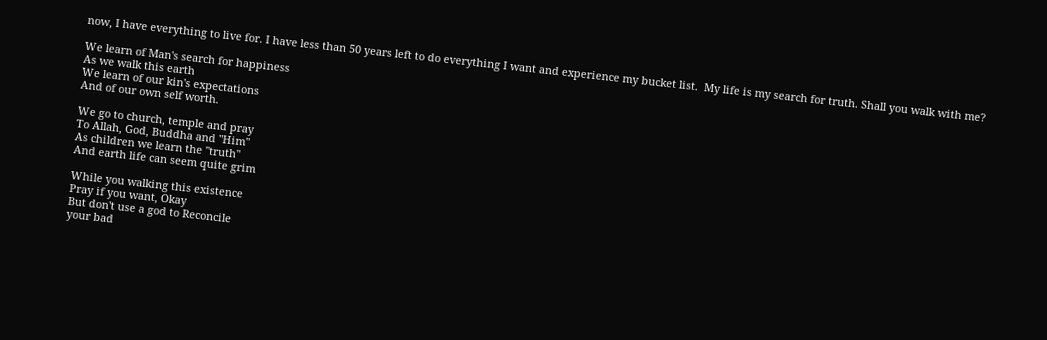now, I have everything to live for. I have less than 50 years left to do everything I want and experience my bucket list.  My life is my search for truth. Shall you walk with me?

We learn of Man's search for happiness
As we walk this earth
We learn of our kin's expectations
And of our own self worth.

We go to church, temple and pray
To Allah, God, Buddha and "Him"
As children we learn the "truth"
And earth life can seem quite grim

While you walking this existence
Pray if you want, Okay
But don't use a god to Reconcile
your bad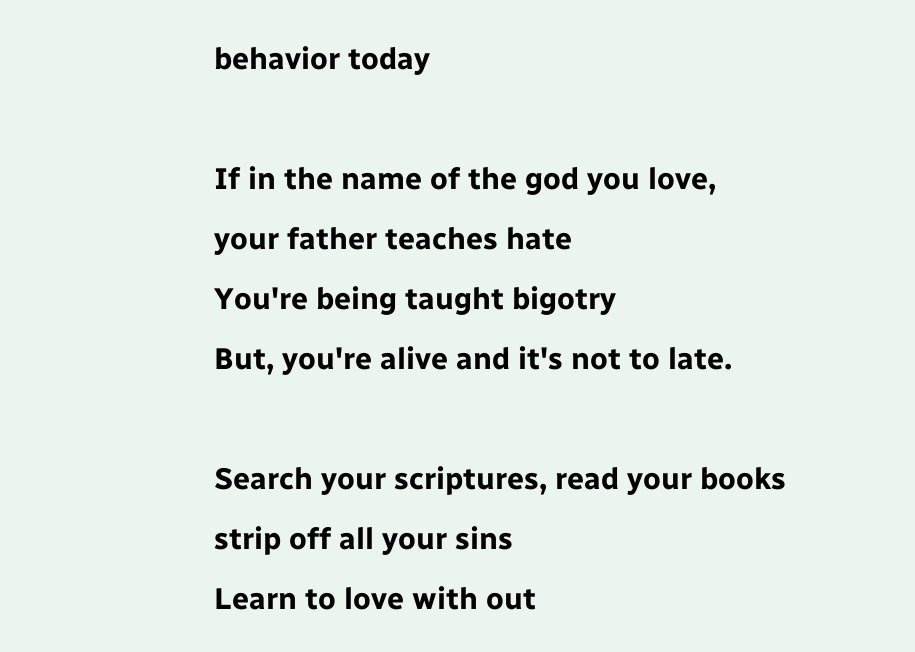behavior today

If in the name of the god you love,
your father teaches hate
You're being taught bigotry
But, you're alive and it's not to late.

Search your scriptures, read your books
strip off all your sins
Learn to love with out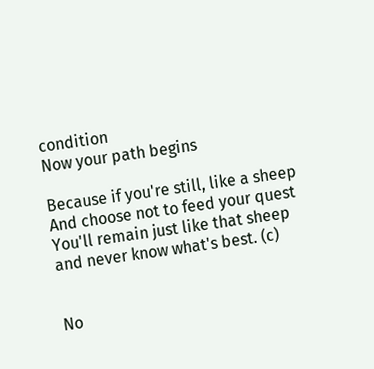condition
Now your path begins

Because if you're still, like a sheep
And choose not to feed your quest
You'll remain just like that sheep
and never know what's best. (c)


No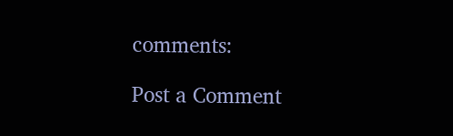comments:

Post a Comment